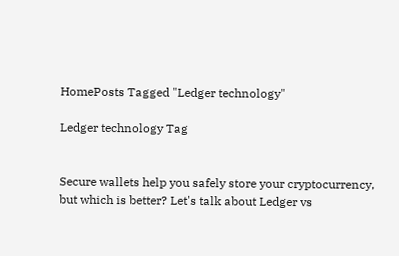HomePosts Tagged "Ledger technology"

Ledger technology Tag


Secure wallets help you safely store your cryptocurrency, but which is better? Let's talk about Ledger vs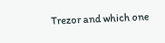Trezor and which one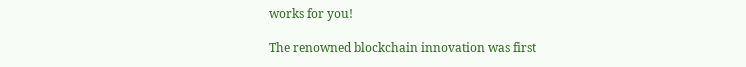works for you!

The renowned blockchain innovation was first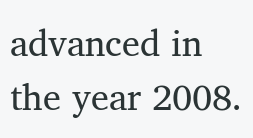advanced in the year 2008.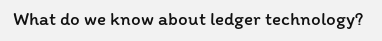What do we know about ledger technology?